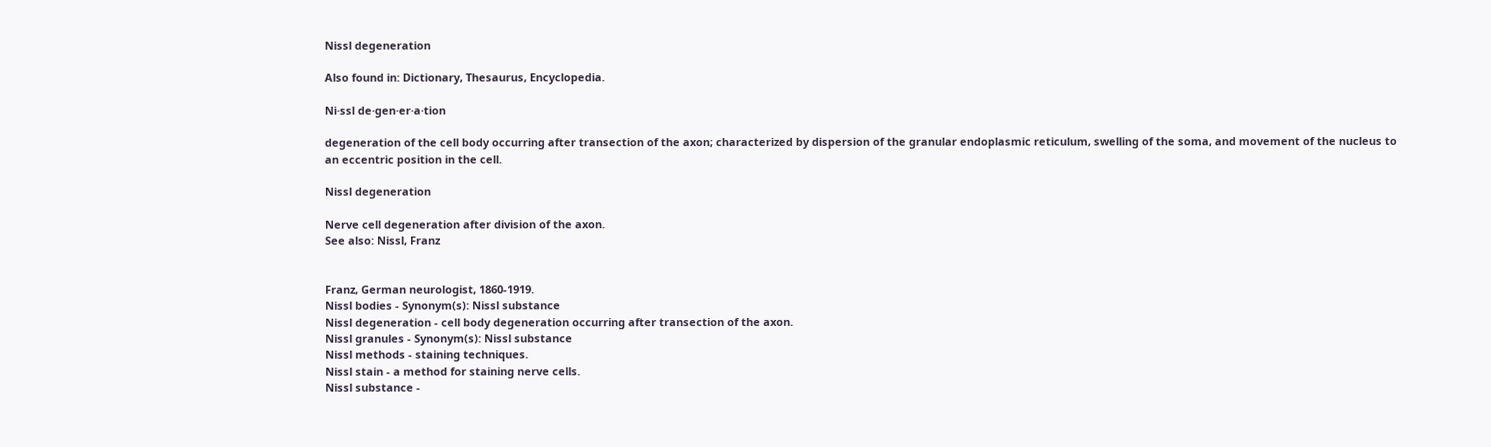Nissl degeneration

Also found in: Dictionary, Thesaurus, Encyclopedia.

Ni·ssl de·gen·er·a·tion

degeneration of the cell body occurring after transection of the axon; characterized by dispersion of the granular endoplasmic reticulum, swelling of the soma, and movement of the nucleus to an eccentric position in the cell.

Nissl degeneration

Nerve cell degeneration after division of the axon.
See also: Nissl, Franz


Franz, German neurologist, 1860-1919.
Nissl bodies - Synonym(s): Nissl substance
Nissl degeneration - cell body degeneration occurring after transection of the axon.
Nissl granules - Synonym(s): Nissl substance
Nissl methods - staining techniques.
Nissl stain - a method for staining nerve cells.
Nissl substance -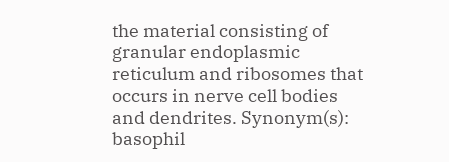the material consisting of granular endoplasmic reticulum and ribosomes that occurs in nerve cell bodies and dendrites. Synonym(s): basophil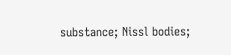substance; Nissl bodies;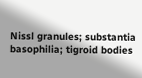Nissl granules; substantia basophilia; tigroid bodies